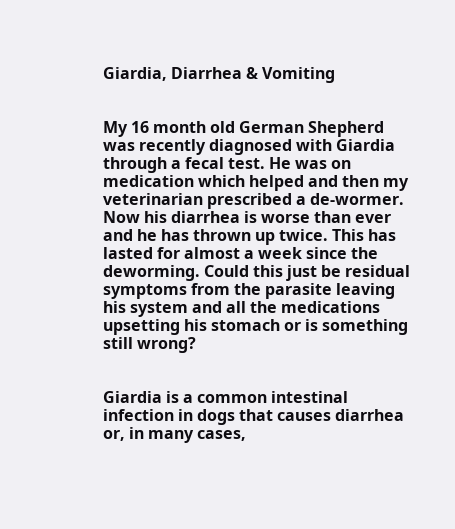Giardia, Diarrhea & Vomiting


My 16 month old German Shepherd was recently diagnosed with Giardia through a fecal test. He was on medication which helped and then my veterinarian prescribed a de-wormer. Now his diarrhea is worse than ever and he has thrown up twice. This has lasted for almost a week since the deworming. Could this just be residual symptoms from the parasite leaving his system and all the medications upsetting his stomach or is something still wrong?


Giardia is a common intestinal infection in dogs that causes diarrhea or, in many cases,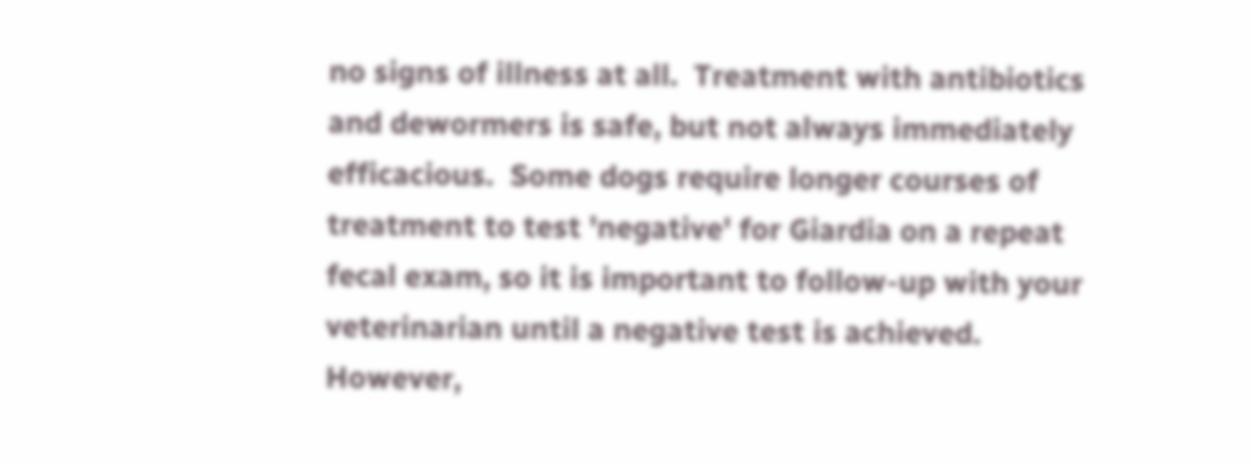no signs of illness at all.  Treatment with antibiotics and dewormers is safe, but not always immediately efficacious.  Some dogs require longer courses of treatment to test 'negative' for Giardia on a repeat fecal exam, so it is important to follow-up with your veterinarian until a negative test is achieved.  However,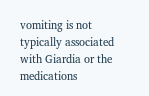vomiting is not typically associated with Giardia or the medications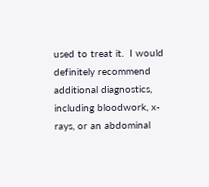used to treat it.  I would definitely recommend additional diagnostics, including bloodwork, x-rays, or an abdominal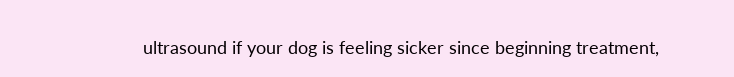ultrasound if your dog is feeling sicker since beginning treatment,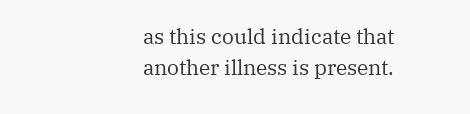as this could indicate that another illness is present.